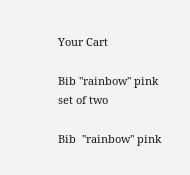Your Cart

Bib "rainbow" pink set of two

Bib  "rainbow" pink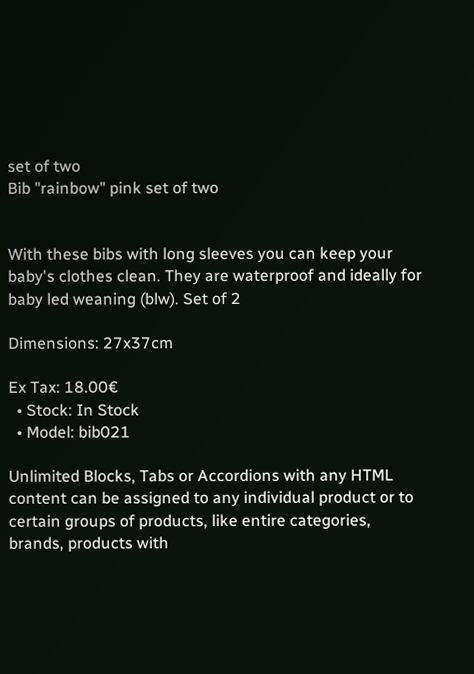set of two
Bib "rainbow" pink set of two


With these bibs with long sleeves you can keep your baby's clothes clean. They are waterproof and ideally for baby led weaning (blw). Set of 2

Dimensions: 27x37cm

Ex Tax: 18.00€
  • Stock: In Stock
  • Model: bib021

Unlimited Blocks, Tabs or Accordions with any HTML content can be assigned to any individual product or to certain groups of products, like entire categories, brands, products with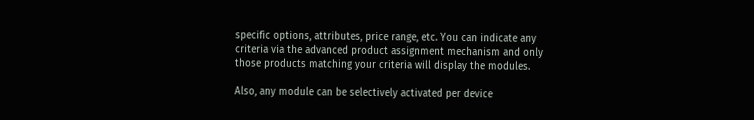specific options, attributes, price range, etc. You can indicate any criteria via the advanced product assignment mechanism and only those products matching your criteria will display the modules.

Also, any module can be selectively activated per device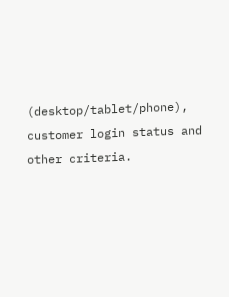(desktop/tablet/phone), customer login status and other criteria.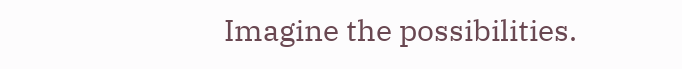Imagine the possibilities.